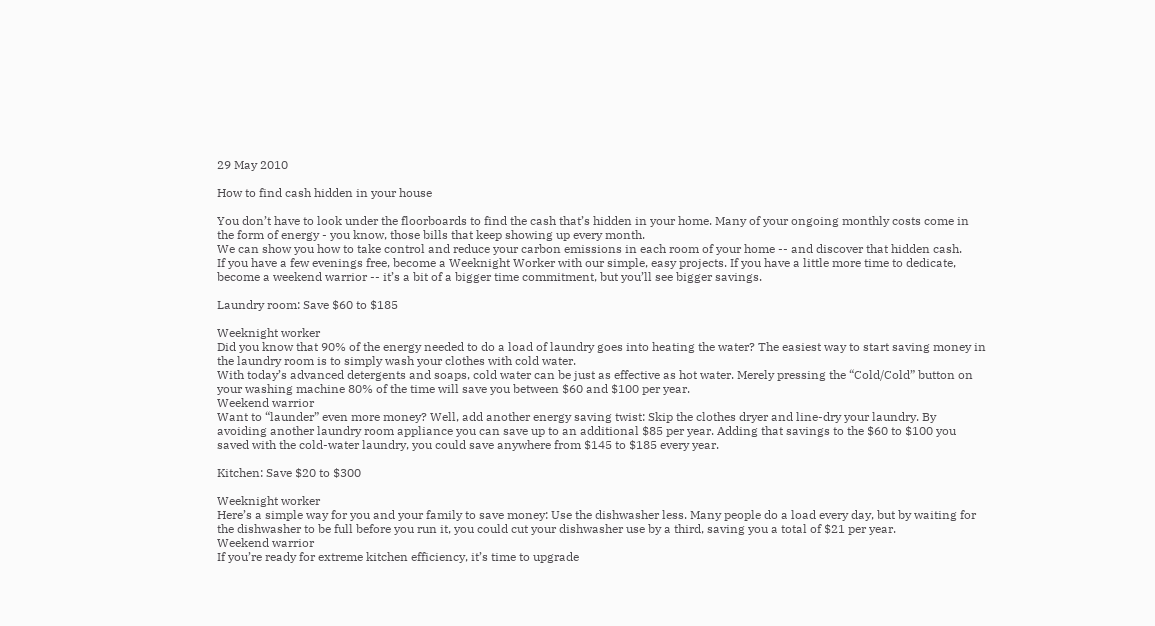29 May 2010

How to find cash hidden in your house

You don’t have to look under the floorboards to find the cash that’s hidden in your home. Many of your ongoing monthly costs come in the form of energy - you know, those bills that keep showing up every month.
We can show you how to take control and reduce your carbon emissions in each room of your home -- and discover that hidden cash.
If you have a few evenings free, become a Weeknight Worker with our simple, easy projects. If you have a little more time to dedicate, become a weekend warrior -- it’s a bit of a bigger time commitment, but you’ll see bigger savings.

Laundry room: Save $60 to $185

Weeknight worker
Did you know that 90% of the energy needed to do a load of laundry goes into heating the water? The easiest way to start saving money in the laundry room is to simply wash your clothes with cold water.
With today’s advanced detergents and soaps, cold water can be just as effective as hot water. Merely pressing the “Cold/Cold” button on your washing machine 80% of the time will save you between $60 and $100 per year.
Weekend warrior
Want to “launder” even more money? Well, add another energy saving twist: Skip the clothes dryer and line-dry your laundry. By avoiding another laundry room appliance you can save up to an additional $85 per year. Adding that savings to the $60 to $100 you saved with the cold-water laundry, you could save anywhere from $145 to $185 every year.

Kitchen: Save $20 to $300

Weeknight worker
Here’s a simple way for you and your family to save money: Use the dishwasher less. Many people do a load every day, but by waiting for the dishwasher to be full before you run it, you could cut your dishwasher use by a third, saving you a total of $21 per year.
Weekend warrior
If you’re ready for extreme kitchen efficiency, it’s time to upgrade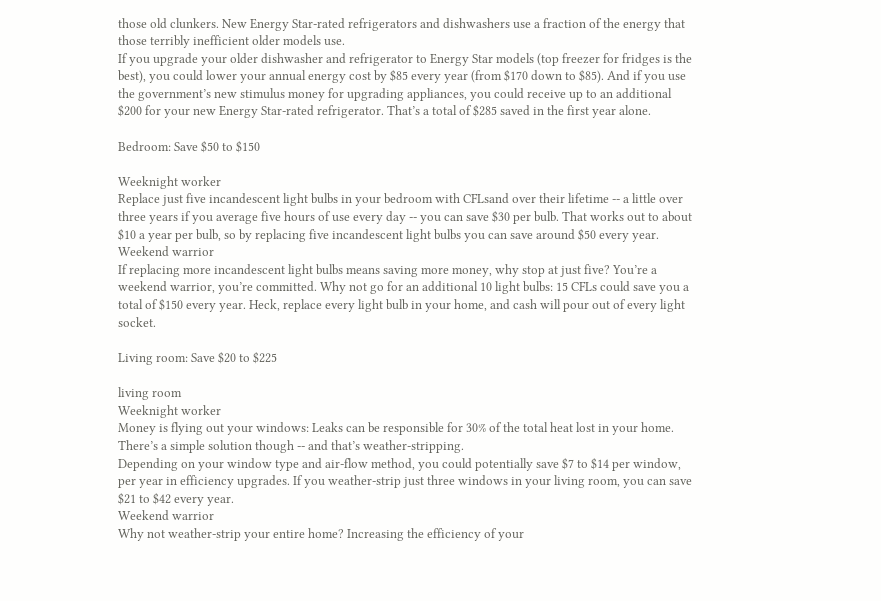those old clunkers. New Energy Star-rated refrigerators and dishwashers use a fraction of the energy that those terribly inefficient older models use.
If you upgrade your older dishwasher and refrigerator to Energy Star models (top freezer for fridges is the best), you could lower your annual energy cost by $85 every year (from $170 down to $85). And if you use the government’s new stimulus money for upgrading appliances, you could receive up to an additional $200 for your new Energy Star-rated refrigerator. That’s a total of $285 saved in the first year alone.

Bedroom: Save $50 to $150

Weeknight worker
Replace just five incandescent light bulbs in your bedroom with CFLsand over their lifetime -- a little over three years if you average five hours of use every day -- you can save $30 per bulb. That works out to about $10 a year per bulb, so by replacing five incandescent light bulbs you can save around $50 every year.
Weekend warrior
If replacing more incandescent light bulbs means saving more money, why stop at just five? You’re a weekend warrior, you’re committed. Why not go for an additional 10 light bulbs: 15 CFLs could save you a total of $150 every year. Heck, replace every light bulb in your home, and cash will pour out of every light socket.

Living room: Save $20 to $225

living room
Weeknight worker
Money is flying out your windows: Leaks can be responsible for 30% of the total heat lost in your home. There’s a simple solution though -- and that’s weather-stripping.
Depending on your window type and air-flow method, you could potentially save $7 to $14 per window, per year in efficiency upgrades. If you weather-strip just three windows in your living room, you can save $21 to $42 every year.
Weekend warrior
Why not weather-strip your entire home? Increasing the efficiency of your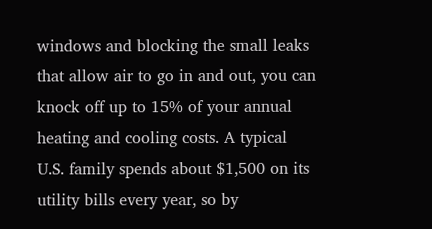windows and blocking the small leaks that allow air to go in and out, you can knock off up to 15% of your annual heating and cooling costs. A typical U.S. family spends about $1,500 on its utility bills every year, so by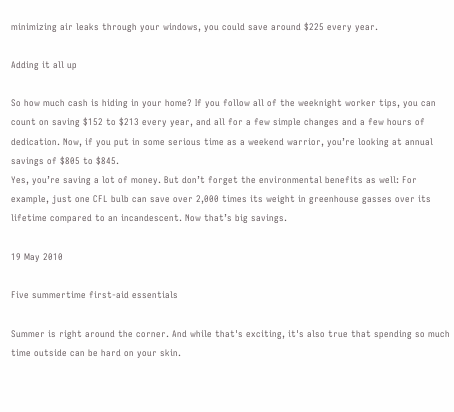minimizing air leaks through your windows, you could save around $225 every year.

Adding it all up

So how much cash is hiding in your home? If you follow all of the weeknight worker tips, you can count on saving $152 to $213 every year, and all for a few simple changes and a few hours of dedication. Now, if you put in some serious time as a weekend warrior, you’re looking at annual savings of $805 to $845.
Yes, you’re saving a lot of money. But don’t forget the environmental benefits as well: For example, just one CFL bulb can save over 2,000 times its weight in greenhouse gasses over its lifetime compared to an incandescent. Now that’s big savings.

19 May 2010

Five summertime first-aid essentials

Summer is right around the corner. And while that's exciting, it's also true that spending so much time outside can be hard on your skin.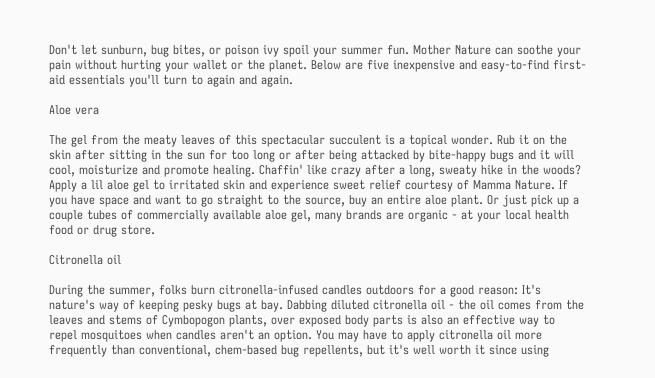Don't let sunburn, bug bites, or poison ivy spoil your summer fun. Mother Nature can soothe your pain without hurting your wallet or the planet. Below are five inexpensive and easy-to-find first-aid essentials you'll turn to again and again.

Aloe vera

The gel from the meaty leaves of this spectacular succulent is a topical wonder. Rub it on the skin after sitting in the sun for too long or after being attacked by bite-happy bugs and it will cool, moisturize and promote healing. Chaffin' like crazy after a long, sweaty hike in the woods? Apply a lil aloe gel to irritated skin and experience sweet relief courtesy of Mamma Nature. If you have space and want to go straight to the source, buy an entire aloe plant. Or just pick up a couple tubes of commercially available aloe gel, many brands are organic - at your local health food or drug store.

Citronella oil

During the summer, folks burn citronella-infused candles outdoors for a good reason: It's nature's way of keeping pesky bugs at bay. Dabbing diluted citronella oil - the oil comes from the leaves and stems of Cymbopogon plants, over exposed body parts is also an effective way to repel mosquitoes when candles aren't an option. You may have to apply citronella oil more frequently than conventional, chem-based bug repellents, but it's well worth it since using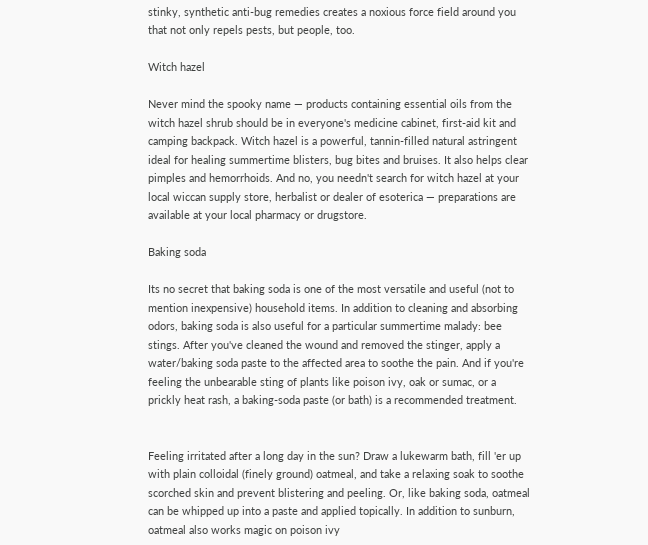stinky, synthetic anti-bug remedies creates a noxious force field around you that not only repels pests, but people, too.

Witch hazel

Never mind the spooky name — products containing essential oils from the witch hazel shrub should be in everyone's medicine cabinet, first-aid kit and camping backpack. Witch hazel is a powerful, tannin-filled natural astringent ideal for healing summertime blisters, bug bites and bruises. It also helps clear pimples and hemorrhoids. And no, you needn't search for witch hazel at your local wiccan supply store, herbalist or dealer of esoterica — preparations are available at your local pharmacy or drugstore.

Baking soda

Its no secret that baking soda is one of the most versatile and useful (not to mention inexpensive) household items. In addition to cleaning and absorbing odors, baking soda is also useful for a particular summertime malady: bee stings. After you've cleaned the wound and removed the stinger, apply a water/baking soda paste to the affected area to soothe the pain. And if you're feeling the unbearable sting of plants like poison ivy, oak or sumac, or a prickly heat rash, a baking-soda paste (or bath) is a recommended treatment.


Feeling irritated after a long day in the sun? Draw a lukewarm bath, fill 'er up with plain colloidal (finely ground) oatmeal, and take a relaxing soak to soothe scorched skin and prevent blistering and peeling. Or, like baking soda, oatmeal can be whipped up into a paste and applied topically. In addition to sunburn, oatmeal also works magic on poison ivy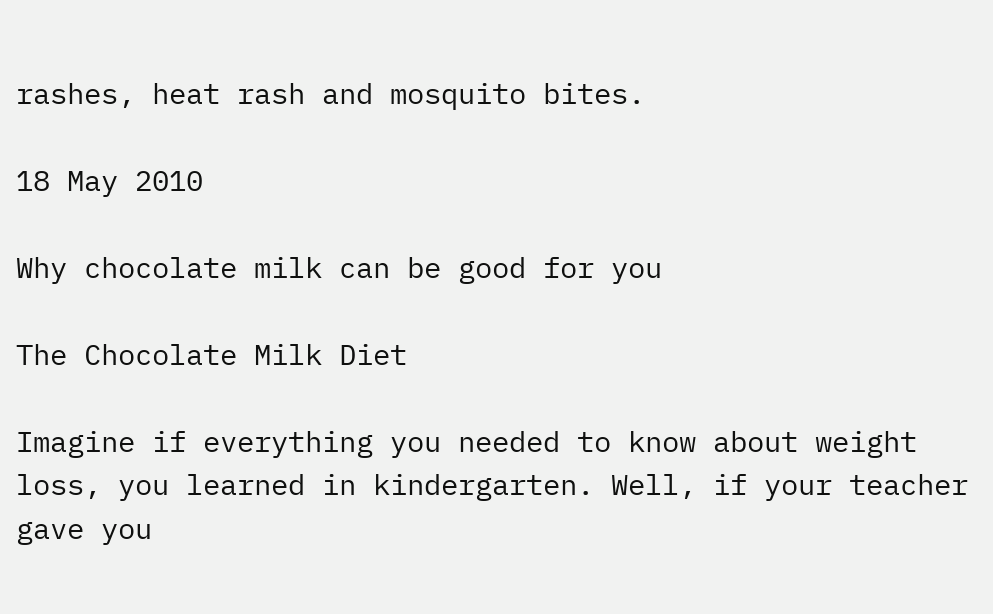rashes, heat rash and mosquito bites.

18 May 2010

Why chocolate milk can be good for you

The Chocolate Milk Diet

Imagine if everything you needed to know about weight loss, you learned in kindergarten. Well, if your teacher gave you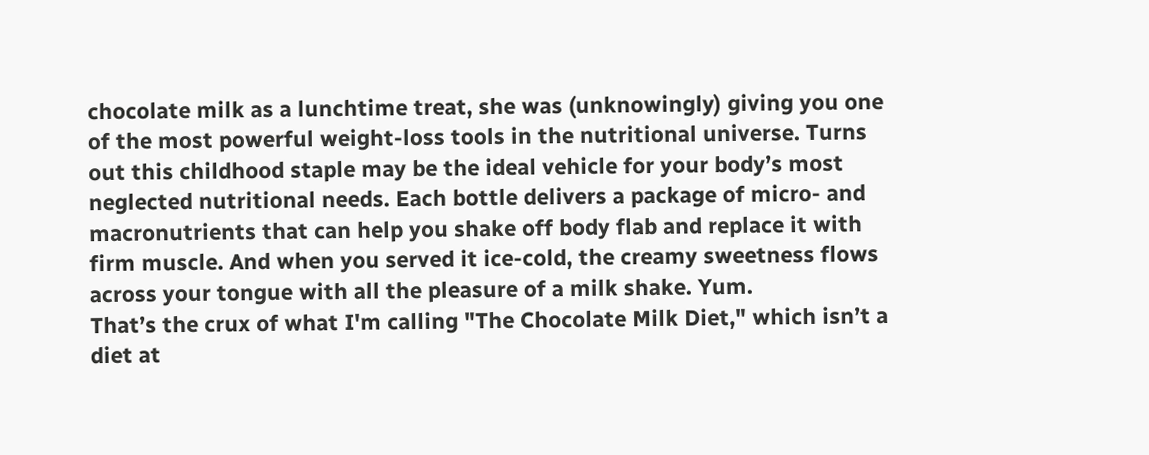chocolate milk as a lunchtime treat, she was (unknowingly) giving you one of the most powerful weight-loss tools in the nutritional universe. Turns out this childhood staple may be the ideal vehicle for your body’s most neglected nutritional needs. Each bottle delivers a package of micro- and macronutrients that can help you shake off body flab and replace it with firm muscle. And when you served it ice-cold, the creamy sweetness flows across your tongue with all the pleasure of a milk shake. Yum.
That’s the crux of what I'm calling "The Chocolate Milk Diet," which isn’t a diet at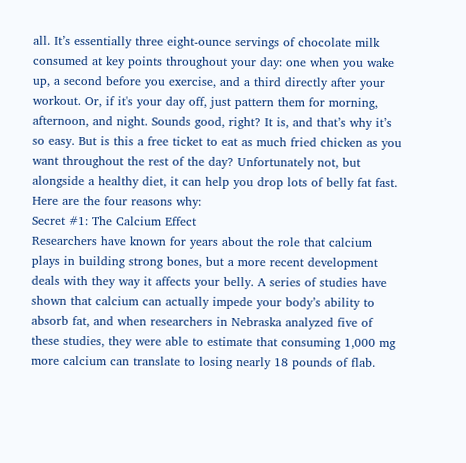all. It’s essentially three eight-ounce servings of chocolate milk consumed at key points throughout your day: one when you wake up, a second before you exercise, and a third directly after your workout. Or, if it's your day off, just pattern them for morning, afternoon, and night. Sounds good, right? It is, and that’s why it’s so easy. But is this a free ticket to eat as much fried chicken as you want throughout the rest of the day? Unfortunately not, but alongside a healthy diet, it can help you drop lots of belly fat fast. Here are the four reasons why:
Secret #1: The Calcium Effect
Researchers have known for years about the role that calcium plays in building strong bones, but a more recent development deals with they way it affects your belly. A series of studies have shown that calcium can actually impede your body’s ability to absorb fat, and when researchers in Nebraska analyzed five of these studies, they were able to estimate that consuming 1,000 mg more calcium can translate to losing nearly 18 pounds of flab.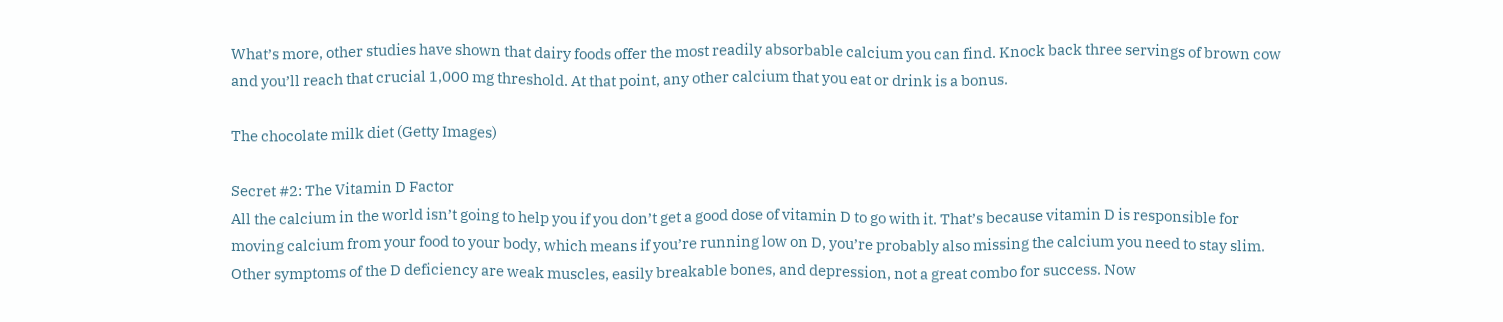What’s more, other studies have shown that dairy foods offer the most readily absorbable calcium you can find. Knock back three servings of brown cow and you’ll reach that crucial 1,000 mg threshold. At that point, any other calcium that you eat or drink is a bonus.

The chocolate milk diet (Getty Images)

Secret #2: The Vitamin D Factor
All the calcium in the world isn’t going to help you if you don’t get a good dose of vitamin D to go with it. That’s because vitamin D is responsible for moving calcium from your food to your body, which means if you’re running low on D, you’re probably also missing the calcium you need to stay slim. Other symptoms of the D deficiency are weak muscles, easily breakable bones, and depression, not a great combo for success. Now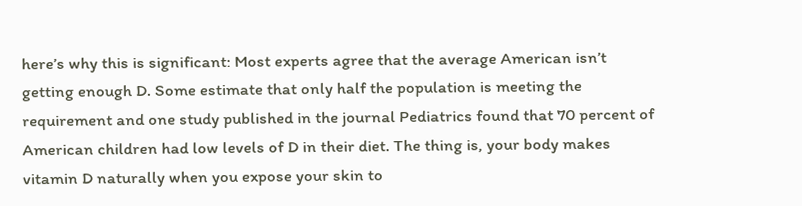here’s why this is significant: Most experts agree that the average American isn’t getting enough D. Some estimate that only half the population is meeting the requirement and one study published in the journal Pediatrics found that 70 percent of American children had low levels of D in their diet. The thing is, your body makes vitamin D naturally when you expose your skin to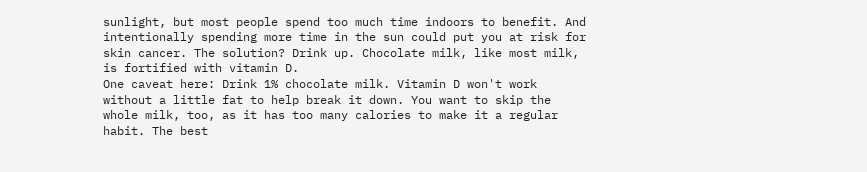sunlight, but most people spend too much time indoors to benefit. And intentionally spending more time in the sun could put you at risk for skin cancer. The solution? Drink up. Chocolate milk, like most milk, is fortified with vitamin D.
One caveat here: Drink 1% chocolate milk. Vitamin D won't work without a little fat to help break it down. You want to skip the whole milk, too, as it has too many calories to make it a regular habit. The best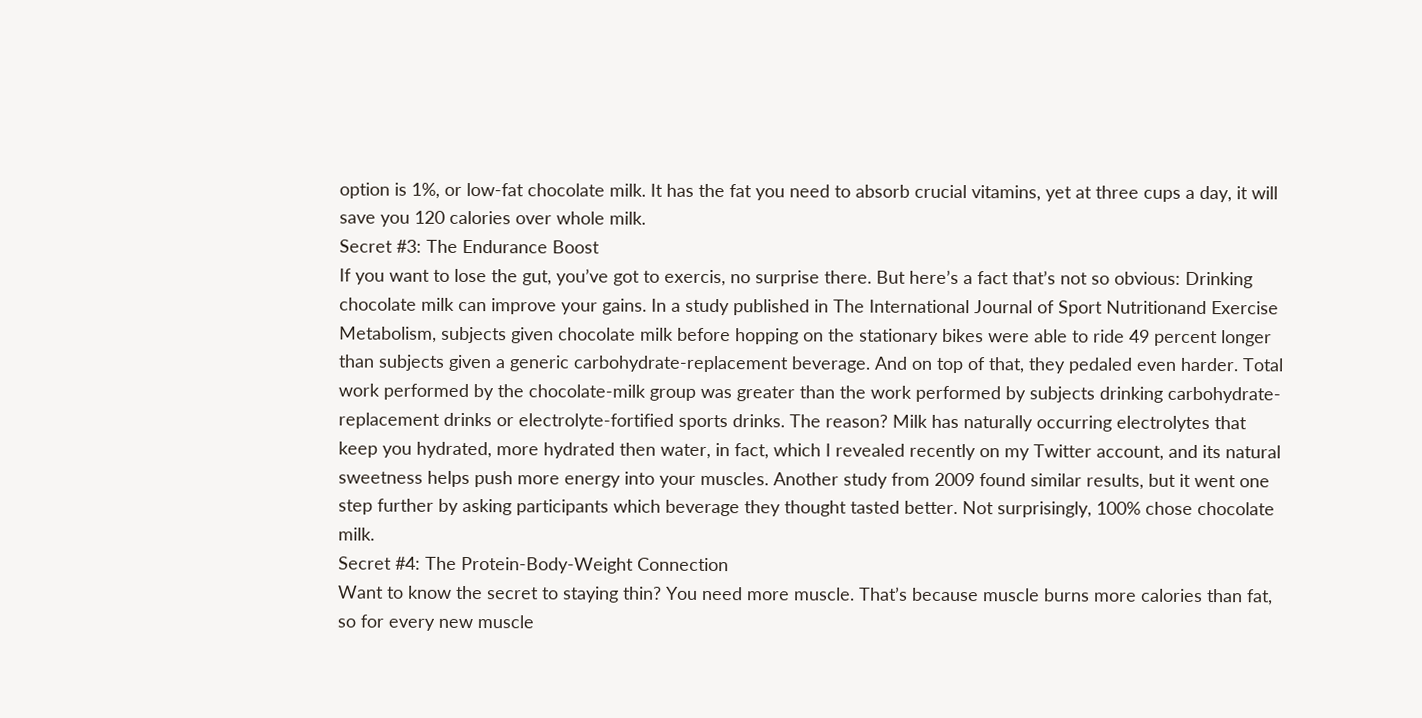option is 1%, or low-fat chocolate milk. It has the fat you need to absorb crucial vitamins, yet at three cups a day, it will save you 120 calories over whole milk.
Secret #3: The Endurance Boost
If you want to lose the gut, you’ve got to exercis, no surprise there. But here’s a fact that’s not so obvious: Drinking chocolate milk can improve your gains. In a study published in The International Journal of Sport Nutritionand Exercise Metabolism, subjects given chocolate milk before hopping on the stationary bikes were able to ride 49 percent longer than subjects given a generic carbohydrate-replacement beverage. And on top of that, they pedaled even harder. Total work performed by the chocolate-milk group was greater than the work performed by subjects drinking carbohydrate-replacement drinks or electrolyte-fortified sports drinks. The reason? Milk has naturally occurring electrolytes that keep you hydrated, more hydrated then water, in fact, which I revealed recently on my Twitter account, and its natural sweetness helps push more energy into your muscles. Another study from 2009 found similar results, but it went one step further by asking participants which beverage they thought tasted better. Not surprisingly, 100% chose chocolate milk.
Secret #4: The Protein-Body-Weight Connection
Want to know the secret to staying thin? You need more muscle. That’s because muscle burns more calories than fat, so for every new muscle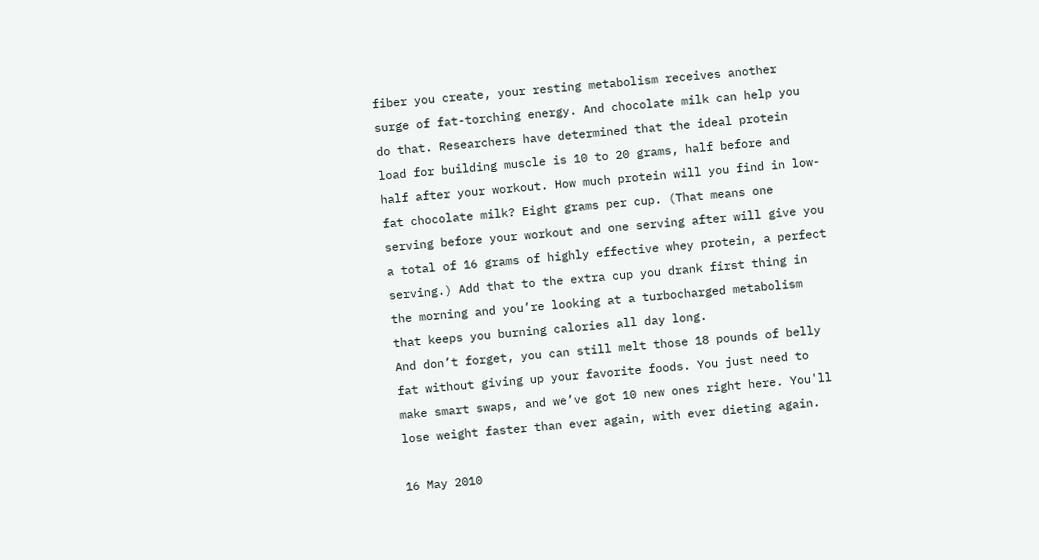fiber you create, your resting metabolism receives another surge of fat-torching energy. And chocolate milk can help you do that. Researchers have determined that the ideal protein load for building muscle is 10 to 20 grams, half before and half after your workout. How much protein will you find in low-fat chocolate milk? Eight grams per cup. (That means one serving before your workout and one serving after will give you a total of 16 grams of highly effective whey protein, a perfect serving.) Add that to the extra cup you drank first thing in the morning and you’re looking at a turbocharged metabolism that keeps you burning calories all day long.
And don’t forget, you can still melt those 18 pounds of belly fat without giving up your favorite foods. You just need to make smart swaps, and we’ve got 10 new ones right here. You'll lose weight faster than ever again, with ever dieting again.

16 May 2010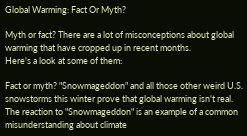Global Warming: Fact Or Myth?

Myth or fact? There are a lot of misconceptions about global warming that have cropped up in recent months.
Here's a look at some of them:

Fact or myth? "Snowmageddon" and all those other weird U.S. snowstorms this winter prove that global warming isn't real.
The reaction to "Snowmageddon" is an example of a common misunderstanding about climate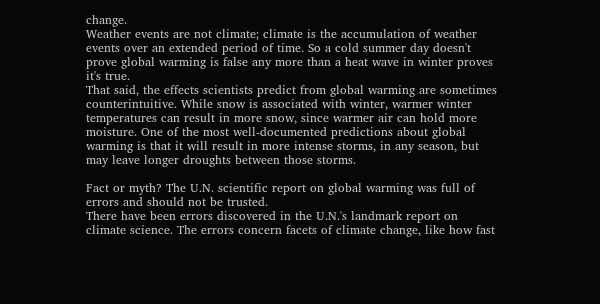change.
Weather events are not climate; climate is the accumulation of weather events over an extended period of time. So a cold summer day doesn't prove global warming is false any more than a heat wave in winter proves it's true.
That said, the effects scientists predict from global warming are sometimes counterintuitive. While snow is associated with winter, warmer winter temperatures can result in more snow, since warmer air can hold more moisture. One of the most well-documented predictions about global warming is that it will result in more intense storms, in any season, but may leave longer droughts between those storms.

Fact or myth? The U.N. scientific report on global warming was full of errors and should not be trusted.
There have been errors discovered in the U.N.'s landmark report on climate science. The errors concern facets of climate change, like how fast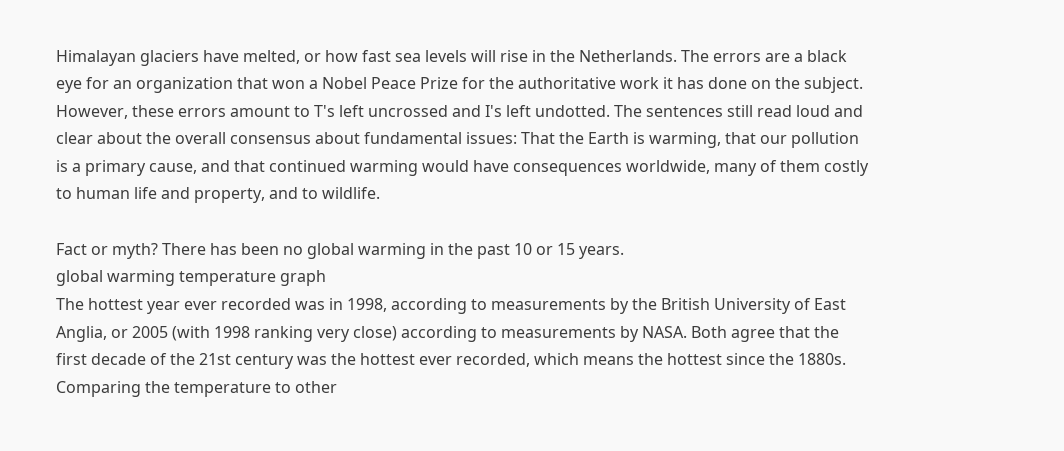Himalayan glaciers have melted, or how fast sea levels will rise in the Netherlands. The errors are a black eye for an organization that won a Nobel Peace Prize for the authoritative work it has done on the subject.
However, these errors amount to T's left uncrossed and I's left undotted. The sentences still read loud and clear about the overall consensus about fundamental issues: That the Earth is warming, that our pollution is a primary cause, and that continued warming would have consequences worldwide, many of them costly to human life and property, and to wildlife.

Fact or myth? There has been no global warming in the past 10 or 15 years.
global warming temperature graph
The hottest year ever recorded was in 1998, according to measurements by the British University of East Anglia, or 2005 (with 1998 ranking very close) according to measurements by NASA. Both agree that the first decade of the 21st century was the hottest ever recorded, which means the hottest since the 1880s.
Comparing the temperature to other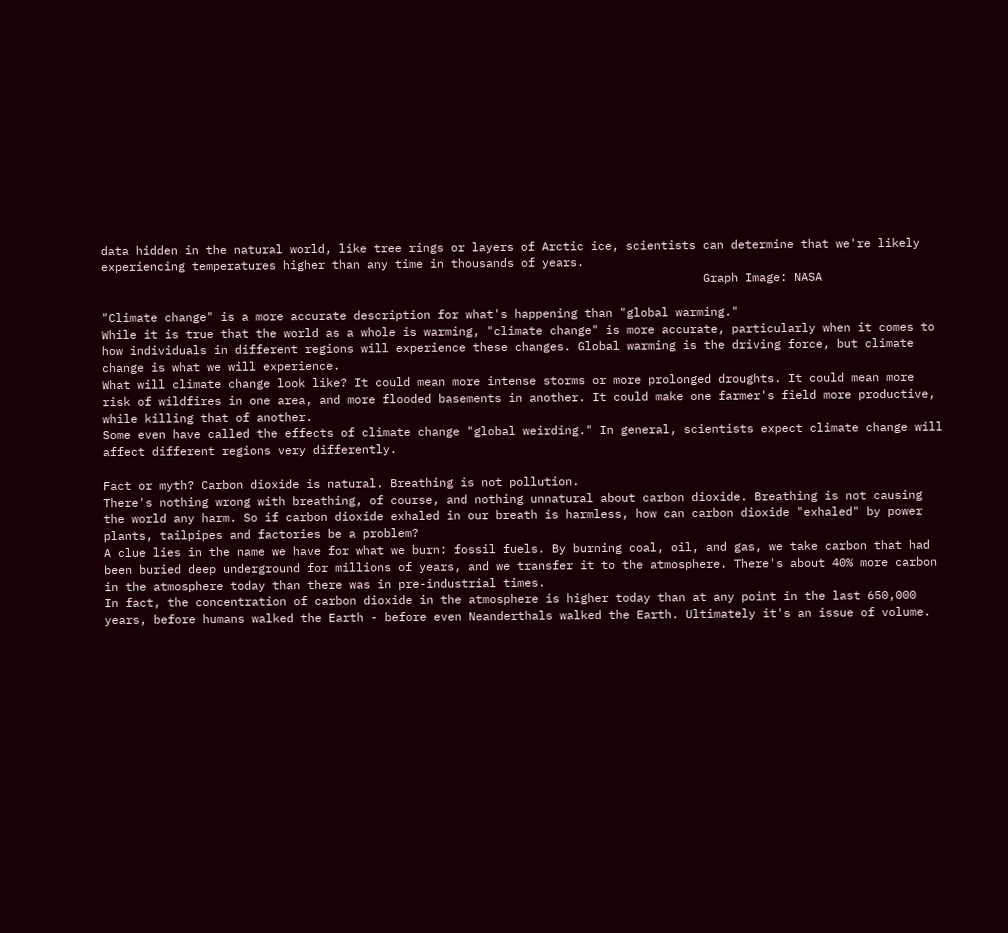data hidden in the natural world, like tree rings or layers of Arctic ice, scientists can determine that we're likely experiencing temperatures higher than any time in thousands of years.
                                                                                      Graph Image: NASA

"Climate change" is a more accurate description for what's happening than "global warming."
While it is true that the world as a whole is warming, "climate change" is more accurate, particularly when it comes to how individuals in different regions will experience these changes. Global warming is the driving force, but climate change is what we will experience.
What will climate change look like? It could mean more intense storms or more prolonged droughts. It could mean more risk of wildfires in one area, and more flooded basements in another. It could make one farmer's field more productive, while killing that of another.
Some even have called the effects of climate change "global weirding." In general, scientists expect climate change will affect different regions very differently.

Fact or myth? Carbon dioxide is natural. Breathing is not pollution.
There's nothing wrong with breathing, of course, and nothing unnatural about carbon dioxide. Breathing is not causing the world any harm. So if carbon dioxide exhaled in our breath is harmless, how can carbon dioxide "exhaled" by power plants, tailpipes and factories be a problem?
A clue lies in the name we have for what we burn: fossil fuels. By burning coal, oil, and gas, we take carbon that had been buried deep underground for millions of years, and we transfer it to the atmosphere. There's about 40% more carbon in the atmosphere today than there was in pre-industrial times.
In fact, the concentration of carbon dioxide in the atmosphere is higher today than at any point in the last 650,000 years, before humans walked the Earth - before even Neanderthals walked the Earth. Ultimately it's an issue of volume.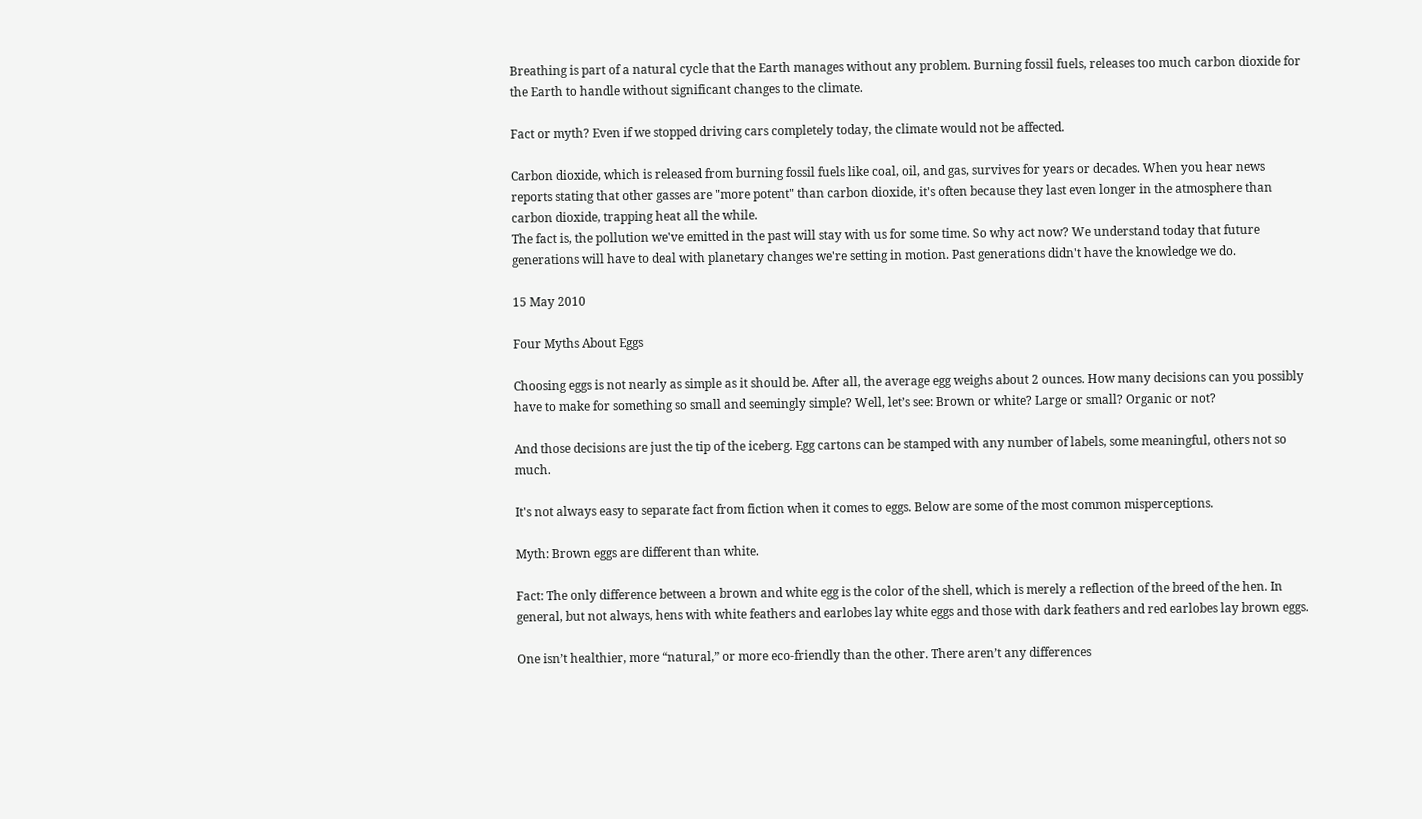Breathing is part of a natural cycle that the Earth manages without any problem. Burning fossil fuels, releases too much carbon dioxide for the Earth to handle without significant changes to the climate.

Fact or myth? Even if we stopped driving cars completely today, the climate would not be affected.

Carbon dioxide, which is released from burning fossil fuels like coal, oil, and gas, survives for years or decades. When you hear news reports stating that other gasses are "more potent" than carbon dioxide, it's often because they last even longer in the atmosphere than carbon dioxide, trapping heat all the while.
The fact is, the pollution we've emitted in the past will stay with us for some time. So why act now? We understand today that future generations will have to deal with planetary changes we're setting in motion. Past generations didn't have the knowledge we do.

15 May 2010

Four Myths About Eggs

Choosing eggs is not nearly as simple as it should be. After all, the average egg weighs about 2 ounces. How many decisions can you possibly have to make for something so small and seemingly simple? Well, let’s see: Brown or white? Large or small? Organic or not?

And those decisions are just the tip of the iceberg. Egg cartons can be stamped with any number of labels, some meaningful, others not so much.

It's not always easy to separate fact from fiction when it comes to eggs. Below are some of the most common misperceptions.

Myth: Brown eggs are different than white.

Fact: The only difference between a brown and white egg is the color of the shell, which is merely a reflection of the breed of the hen. In general, but not always, hens with white feathers and earlobes lay white eggs and those with dark feathers and red earlobes lay brown eggs.

One isn’t healthier, more “natural,” or more eco-friendly than the other. There aren’t any differences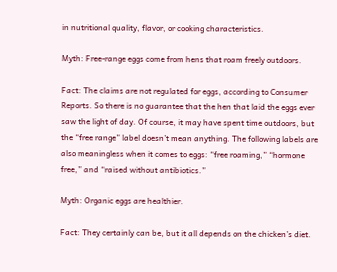in nutritional quality, flavor, or cooking characteristics.

Myth: Free-range eggs come from hens that roam freely outdoors.

Fact: The claims are not regulated for eggs, according to Consumer Reports. So there is no guarantee that the hen that laid the eggs ever saw the light of day. Of course, it may have spent time outdoors, but the “free range” label doesn’t mean anything. The following labels are also meaningless when it comes to eggs: “free roaming,” “hormone free,” and “raised without antibiotics.”

Myth: Organic eggs are healthier.

Fact: They certainly can be, but it all depends on the chicken’s diet.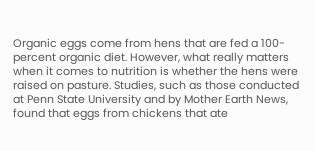Organic eggs come from hens that are fed a 100-percent organic diet. However, what really matters when it comes to nutrition is whether the hens were raised on pasture. Studies, such as those conducted at Penn State University and by Mother Earth News, found that eggs from chickens that ate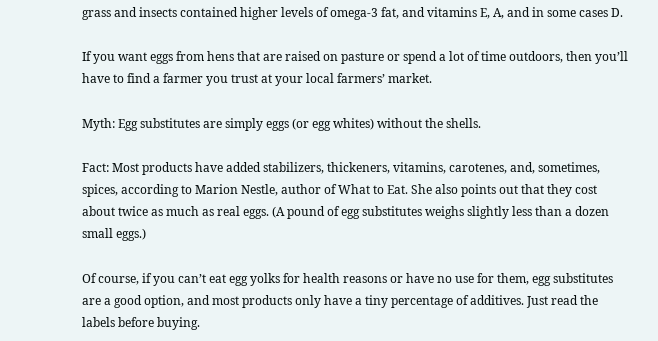grass and insects contained higher levels of omega-3 fat, and vitamins E, A, and in some cases D.

If you want eggs from hens that are raised on pasture or spend a lot of time outdoors, then you’ll have to find a farmer you trust at your local farmers’ market.

Myth: Egg substitutes are simply eggs (or egg whites) without the shells.

Fact: Most products have added stabilizers, thickeners, vitamins, carotenes, and, sometimes, spices, according to Marion Nestle, author of What to Eat. She also points out that they cost about twice as much as real eggs. (A pound of egg substitutes weighs slightly less than a dozen small eggs.)

Of course, if you can’t eat egg yolks for health reasons or have no use for them, egg substitutes are a good option, and most products only have a tiny percentage of additives. Just read the labels before buying.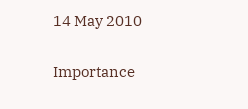14 May 2010

Importance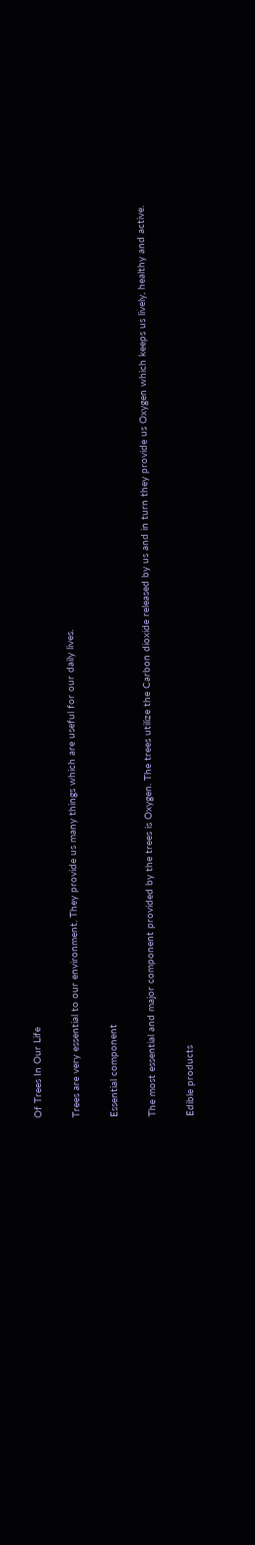Of Trees In Our Life

Trees are very essential to our environment. They provide us many things which are useful for our daily lives.

Essential component

The most essential and major component provided by the trees is Oxygen. The trees utilize the Carbon dioxide released by us and in turn they provide us Oxygen which keeps us lively, healthy and active.

Edible products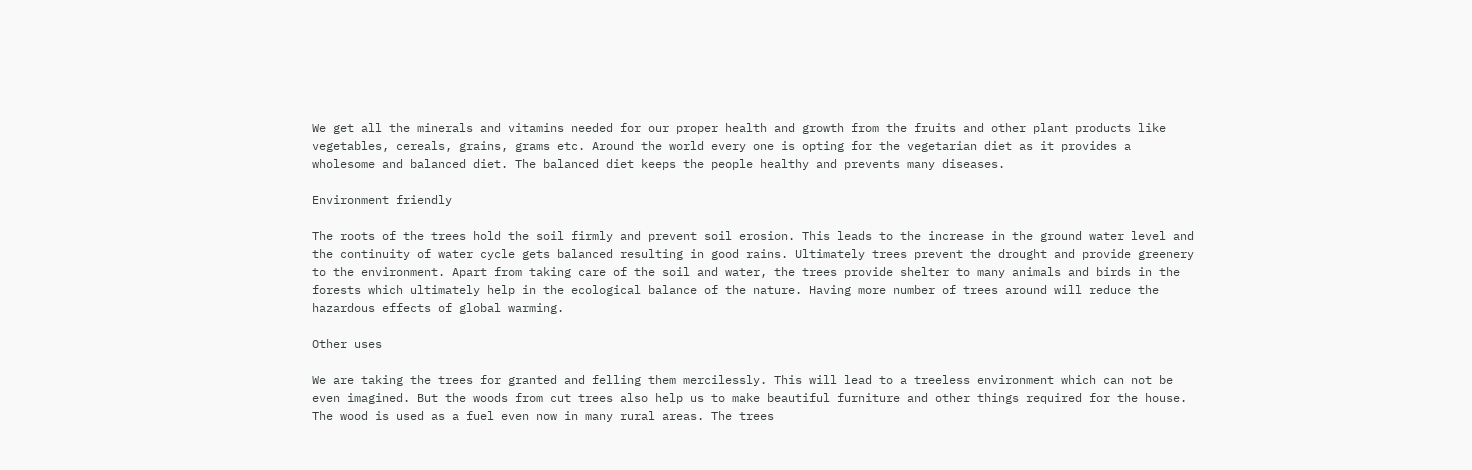We get all the minerals and vitamins needed for our proper health and growth from the fruits and other plant products like vegetables, cereals, grains, grams etc. Around the world every one is opting for the vegetarian diet as it provides a wholesome and balanced diet. The balanced diet keeps the people healthy and prevents many diseases.

Environment friendly

The roots of the trees hold the soil firmly and prevent soil erosion. This leads to the increase in the ground water level and the continuity of water cycle gets balanced resulting in good rains. Ultimately trees prevent the drought and provide greenery to the environment. Apart from taking care of the soil and water, the trees provide shelter to many animals and birds in the forests which ultimately help in the ecological balance of the nature. Having more number of trees around will reduce the hazardous effects of global warming.

Other uses

We are taking the trees for granted and felling them mercilessly. This will lead to a treeless environment which can not be even imagined. But the woods from cut trees also help us to make beautiful furniture and other things required for the house. The wood is used as a fuel even now in many rural areas. The trees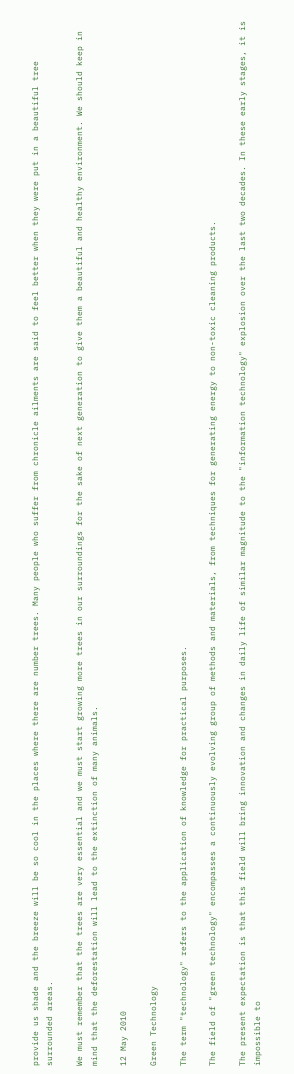provide us shade and the breeze will be so cool in the places where there are number trees. Many people who suffer from chronicle ailments are said to feel better when they were put in a beautiful tree surrounded areas.

We must remember that the trees are very essential and we must start growing more trees in our surroundings for the sake of next generation to give them a beautiful and healthy environment. We should keep in mind that the deforestation will lead to the extinction of many animals.

12 May 2010

Green Technology

The term "technology" refers to the application of knowledge for practical purposes.

The field of "green technology" encompasses a continuously evolving group of methods and materials, from techniques for generating energy to non-toxic cleaning products.

The present expectation is that this field will bring innovation and changes in daily life of similar magnitude to the "information technology" explosion over the last two decades. In these early stages, it is impossible to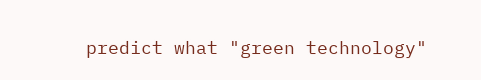predict what "green technology"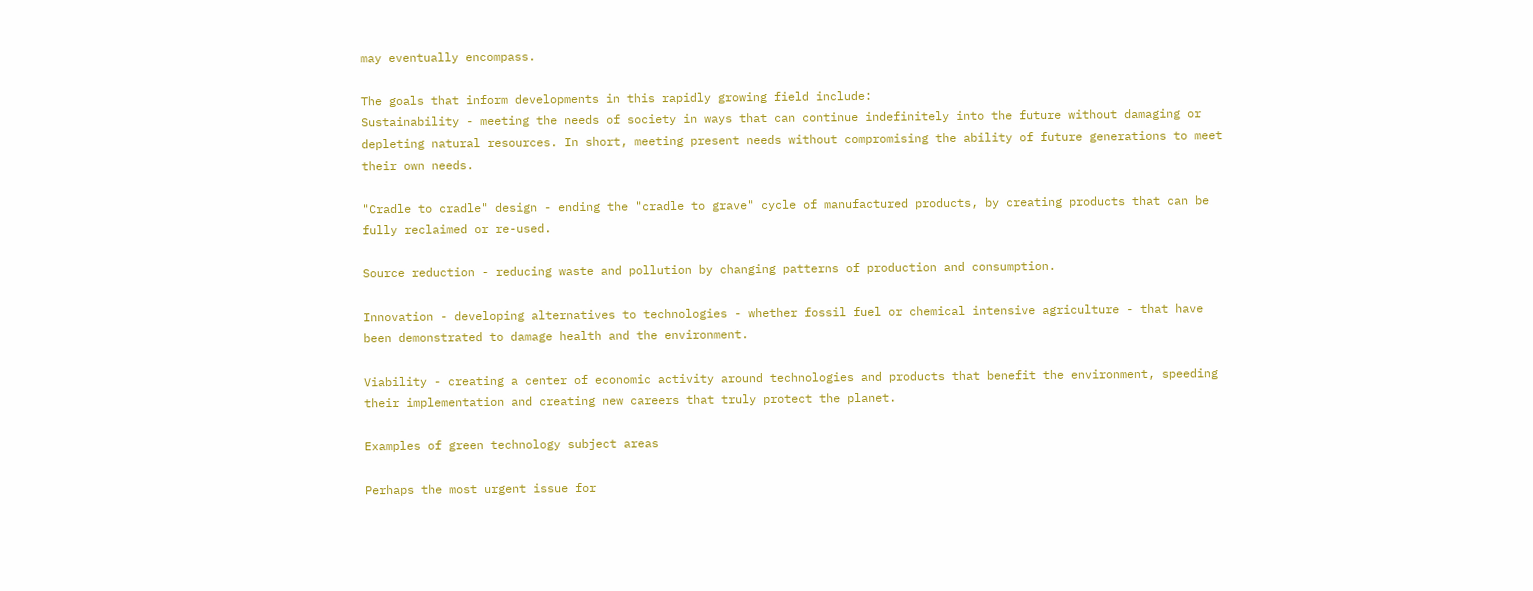may eventually encompass.

The goals that inform developments in this rapidly growing field include:
Sustainability - meeting the needs of society in ways that can continue indefinitely into the future without damaging or depleting natural resources. In short, meeting present needs without compromising the ability of future generations to meet their own needs.

"Cradle to cradle" design - ending the "cradle to grave" cycle of manufactured products, by creating products that can be fully reclaimed or re-used.

Source reduction - reducing waste and pollution by changing patterns of production and consumption.

Innovation - developing alternatives to technologies - whether fossil fuel or chemical intensive agriculture - that have been demonstrated to damage health and the environment.

Viability - creating a center of economic activity around technologies and products that benefit the environment, speeding their implementation and creating new careers that truly protect the planet.

Examples of green technology subject areas

Perhaps the most urgent issue for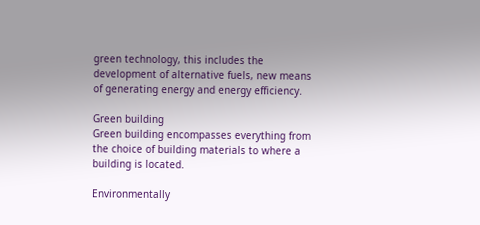green technology, this includes the development of alternative fuels, new means of generating energy and energy efficiency.

Green building
Green building encompasses everything from the choice of building materials to where a building is located.

Environmentally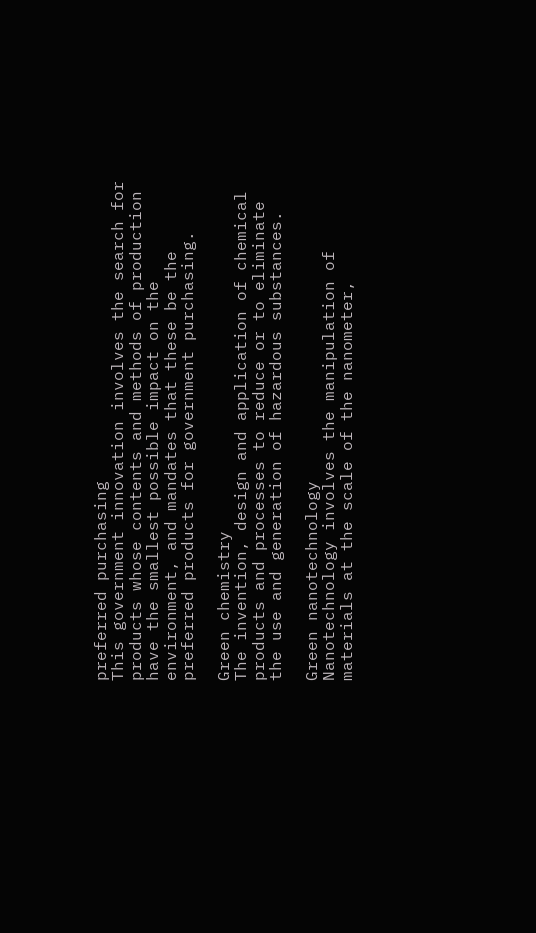preferred purchasing
This government innovation involves the search for products whose contents and methods of production have the smallest possible impact on the environment, and mandates that these be the preferred products for government purchasing.

Green chemistry
The invention, design and application of chemical products and processes to reduce or to eliminate the use and generation of hazardous substances.

Green nanotechnology
Nanotechnology involves the manipulation of materials at the scale of the nanometer,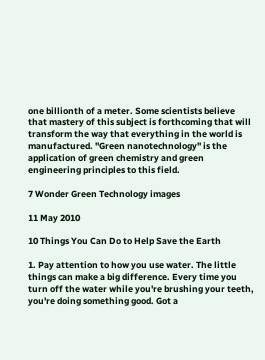one billionth of a meter. Some scientists believe that mastery of this subject is forthcoming that will transform the way that everything in the world is manufactured. "Green nanotechnology" is the application of green chemistry and green engineering principles to this field.

7 Wonder Green Technology images

11 May 2010

10 Things You Can Do to Help Save the Earth

1. Pay attention to how you use water. The little things can make a big difference. Every time you turn off the water while you're brushing your teeth, you're doing something good. Got a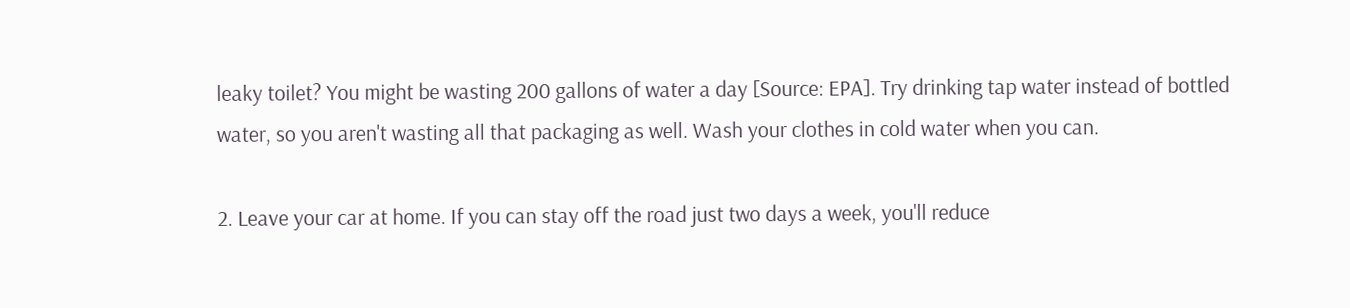leaky toilet? You might be wasting 200 gallons of water a day [Source: EPA]. Try drinking tap water instead of bottled water, so you aren't wasting all that packaging as well. Wash your clothes in cold water when you can.

2. Leave your car at home. If you can stay off the road just two days a week, you'll reduce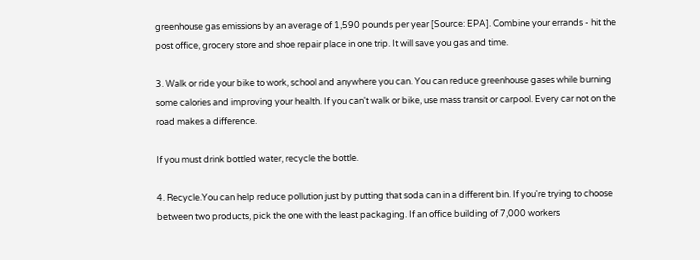greenhouse gas emissions by an average of 1,590 pounds per year [Source: EPA]. Combine your errands - hit the post office, grocery store and shoe repair place in one trip. It will save you gas and time.

3. Walk or ride your bike to work, school and anywhere you can. You can reduce greenhouse gases while burning some calories and improving your health. If you can't walk or bike, use mass transit or carpool. Every car not on the road makes a difference.

If you must drink bottled water, recycle the bottle.

4. Recycle.You can help reduce pollution just by putting that soda can in a different bin. If you're trying to choose between two products, pick the one with the least packaging. If an office building of 7,000 workers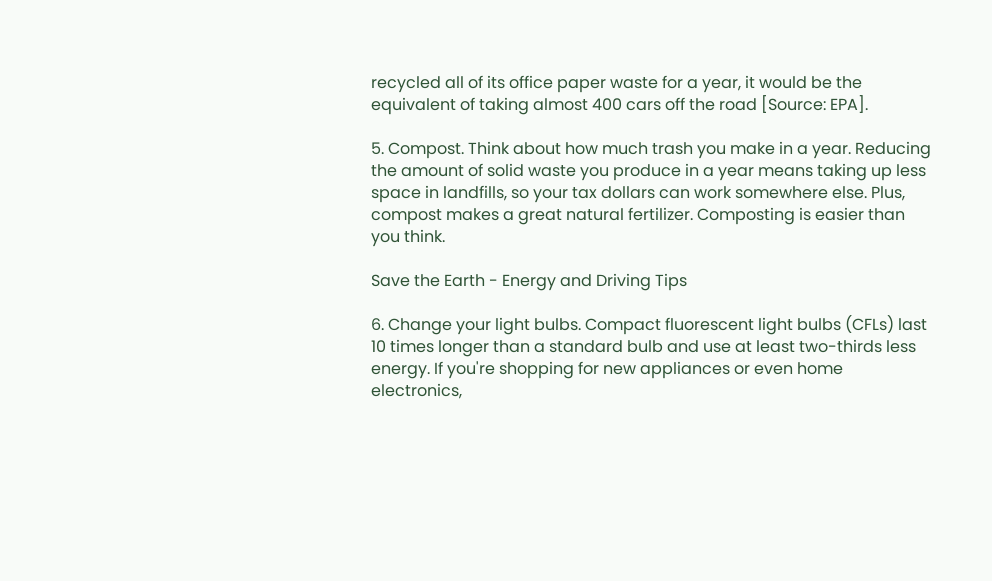recycled all of its office paper waste for a year, it would be the equivalent of taking almost 400 cars off the road [Source: EPA].

5. Compost. Think about how much trash you make in a year. Reducing the amount of solid waste you produce in a year means taking up less space in landfills, so your tax dollars can work somewhere else. Plus, compost makes a great natural fertilizer. Composting is easier than you think.

Save the Earth - Energy and Driving Tips

6. Change your light bulbs. Compact fluorescent light bulbs (CFLs) last 10 times longer than a standard bulb and use at least two-thirds less energy. If you're shopping for new appliances or even home electronics,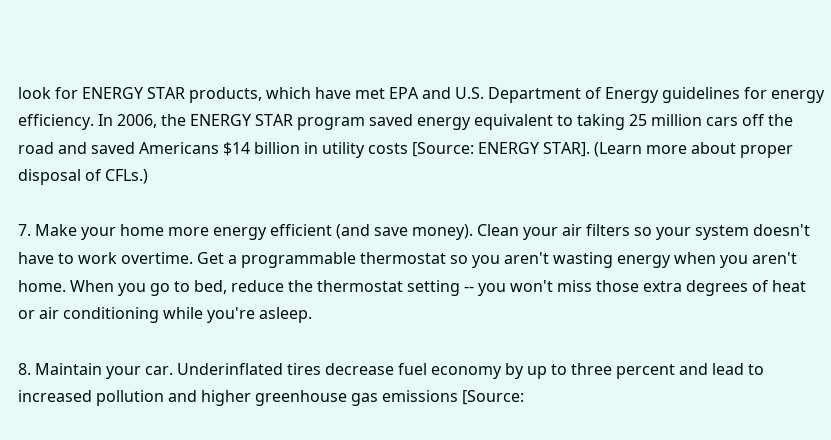look for ENERGY STAR products, which have met EPA and U.S. Department of Energy guidelines for energy efficiency. In 2006, the ENERGY STAR program saved energy equivalent to taking 25 million cars off the road and saved Americans $14 billion in utility costs [Source: ENERGY STAR]. (Learn more about proper disposal of CFLs.)

7. Make your home more energy efficient (and save money). Clean your air filters so your system doesn't have to work overtime. Get a programmable thermostat so you aren't wasting energy when you aren't home. When you go to bed, reduce the thermostat setting -- you won't miss those extra degrees of heat or air conditioning while you're asleep.

8. Maintain your car. Underinflated tires decrease fuel economy by up to three percent and lead to increased pollution and higher greenhouse gas emissions [Source: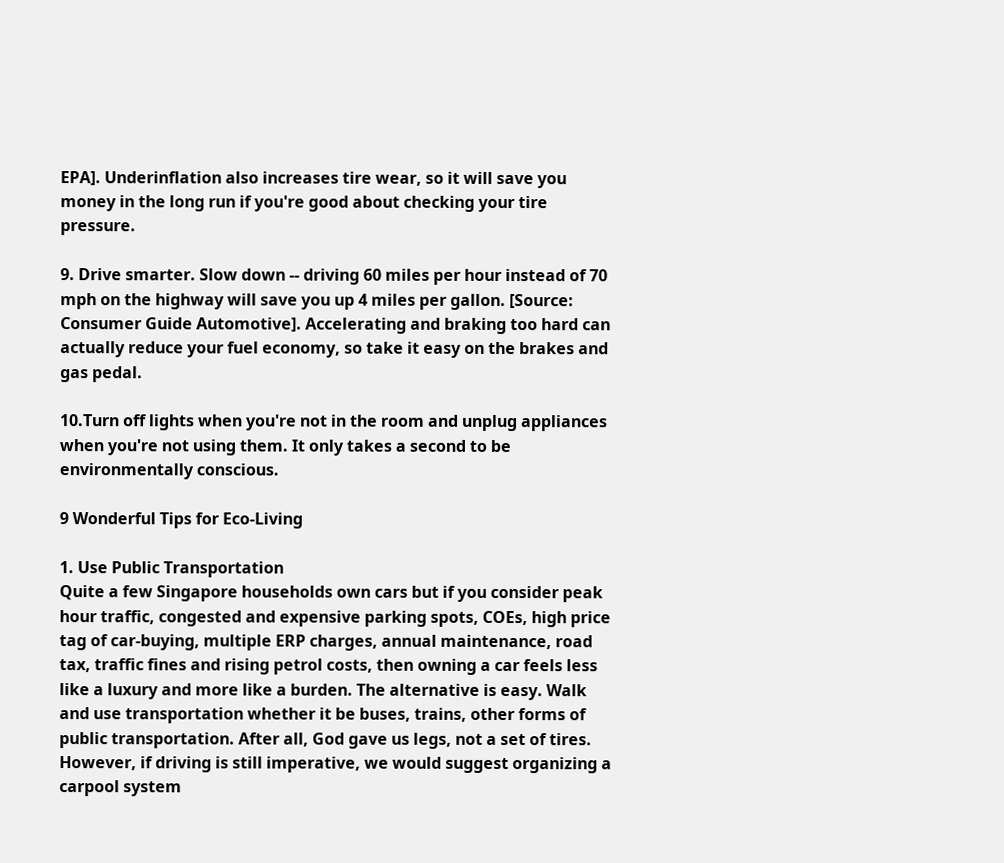EPA]. Underinflation also increases tire wear, so it will save you money in the long run if you're good about checking your tire pressure.

9. Drive smarter. Slow down -- driving 60 miles per hour instead of 70 mph on the highway will save you up 4 miles per gallon. [Source: Consumer Guide Automotive]. Accelerating and braking too hard can actually reduce your fuel economy, so take it easy on the brakes and gas pedal.

10.Turn off lights when you're not in the room and unplug appliances when you're not using them. It only takes a second to be environmentally conscious.

9 Wonderful Tips for Eco-Living

1. Use Public Transportation
Quite a few Singapore households own cars but if you consider peak hour traffic, congested and expensive parking spots, COEs, high price tag of car-buying, multiple ERP charges, annual maintenance, road tax, traffic fines and rising petrol costs, then owning a car feels less like a luxury and more like a burden. The alternative is easy. Walk and use transportation whether it be buses, trains, other forms of public transportation. After all, God gave us legs, not a set of tires. However, if driving is still imperative, we would suggest organizing a carpool system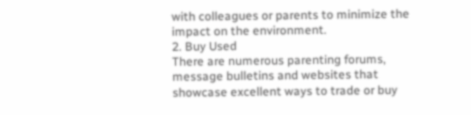with colleagues or parents to minimize the impact on the environment.
2. Buy Used
There are numerous parenting forums, message bulletins and websites that showcase excellent ways to trade or buy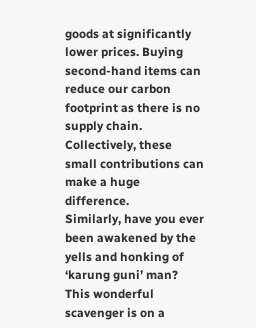goods at significantly lower prices. Buying second-hand items can reduce our carbon footprint as there is no supply chain. Collectively, these small contributions can make a huge difference.
Similarly, have you ever been awakened by the yells and honking of ‘karung guni’ man? This wonderful scavenger is on a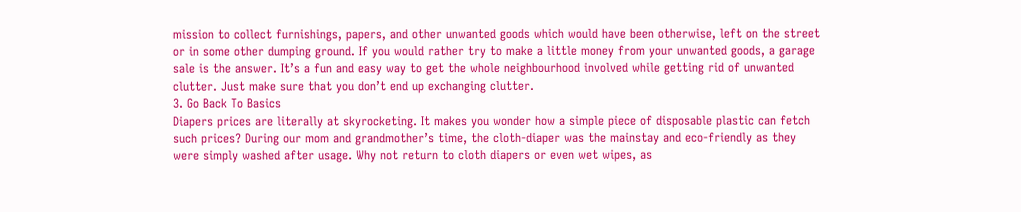mission to collect furnishings, papers, and other unwanted goods which would have been otherwise, left on the street or in some other dumping ground. If you would rather try to make a little money from your unwanted goods, a garage sale is the answer. It’s a fun and easy way to get the whole neighbourhood involved while getting rid of unwanted clutter. Just make sure that you don’t end up exchanging clutter.
3. Go Back To Basics
Diapers prices are literally at skyrocketing. It makes you wonder how a simple piece of disposable plastic can fetch such prices? During our mom and grandmother’s time, the cloth-diaper was the mainstay and eco-friendly as they were simply washed after usage. Why not return to cloth diapers or even wet wipes, as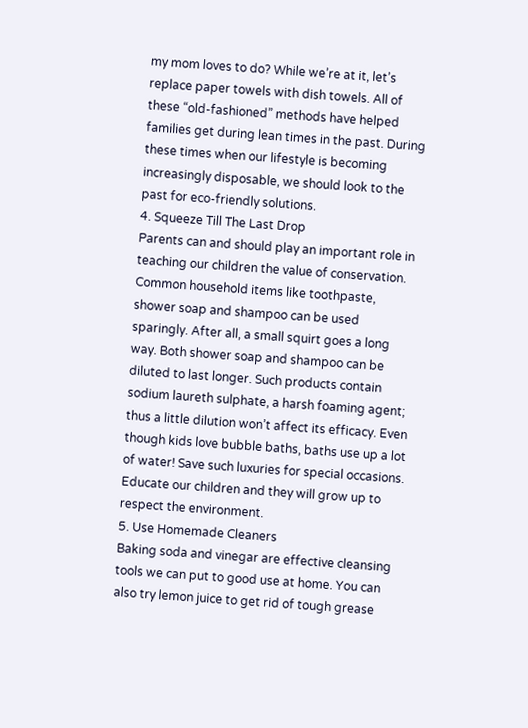my mom loves to do? While we’re at it, let’s replace paper towels with dish towels. All of these “old-fashioned” methods have helped families get during lean times in the past. During these times when our lifestyle is becoming increasingly disposable, we should look to the past for eco-friendly solutions.
4. Squeeze Till The Last Drop
Parents can and should play an important role in teaching our children the value of conservation. Common household items like toothpaste, shower soap and shampoo can be used sparingly. After all, a small squirt goes a long way. Both shower soap and shampoo can be diluted to last longer. Such products contain sodium laureth sulphate, a harsh foaming agent; thus a little dilution won’t affect its efficacy. Even though kids love bubble baths, baths use up a lot of water! Save such luxuries for special occasions. Educate our children and they will grow up to respect the environment.
5. Use Homemade Cleaners
Baking soda and vinegar are effective cleansing tools we can put to good use at home. You can also try lemon juice to get rid of tough grease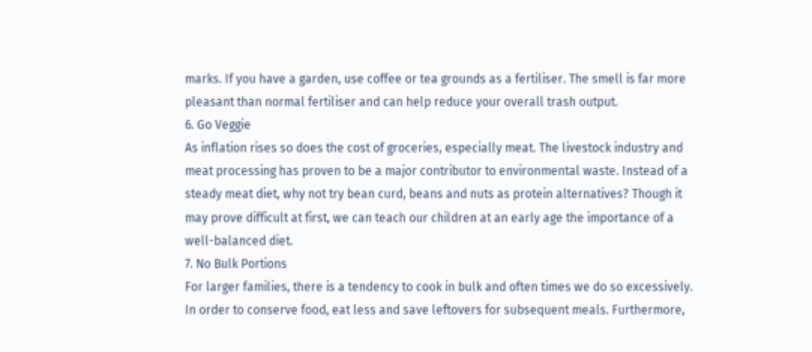marks. If you have a garden, use coffee or tea grounds as a fertiliser. The smell is far more pleasant than normal fertiliser and can help reduce your overall trash output.
6. Go Veggie
As inflation rises so does the cost of groceries, especially meat. The livestock industry and meat processing has proven to be a major contributor to environmental waste. Instead of a steady meat diet, why not try bean curd, beans and nuts as protein alternatives? Though it may prove difficult at first, we can teach our children at an early age the importance of a well-balanced diet.
7. No Bulk Portions
For larger families, there is a tendency to cook in bulk and often times we do so excessively. In order to conserve food, eat less and save leftovers for subsequent meals. Furthermore,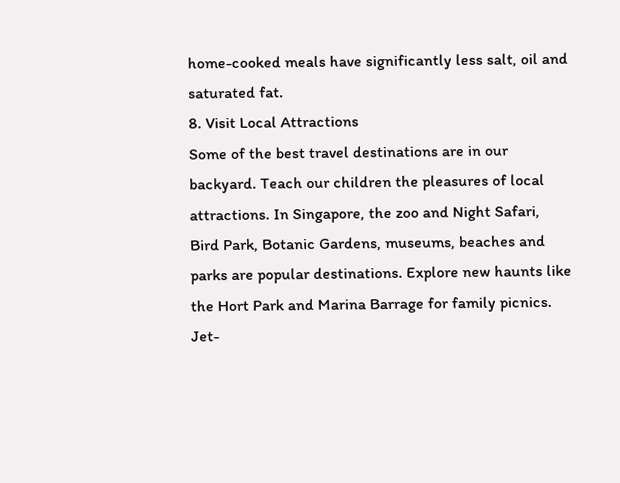home-cooked meals have significantly less salt, oil and saturated fat.
8. Visit Local Attractions
Some of the best travel destinations are in our backyard. Teach our children the pleasures of local attractions. In Singapore, the zoo and Night Safari, Bird Park, Botanic Gardens, museums, beaches and parks are popular destinations. Explore new haunts like the Hort Park and Marina Barrage for family picnics. Jet-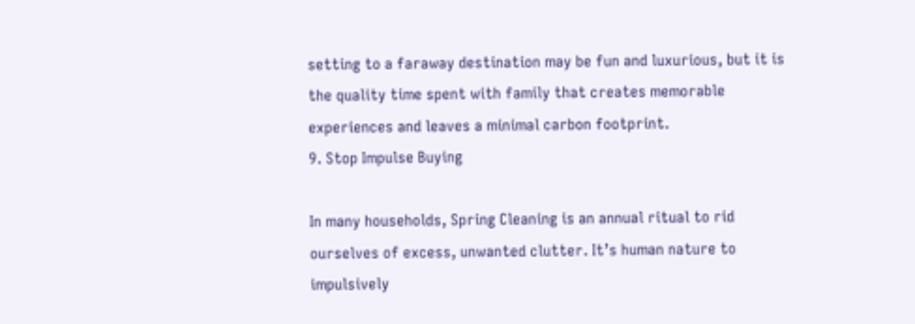setting to a faraway destination may be fun and luxurious, but it is the quality time spent with family that creates memorable experiences and leaves a minimal carbon footprint.
9. Stop Impulse Buying

In many households, Spring Cleaning is an annual ritual to rid ourselves of excess, unwanted clutter. It’s human nature to impulsively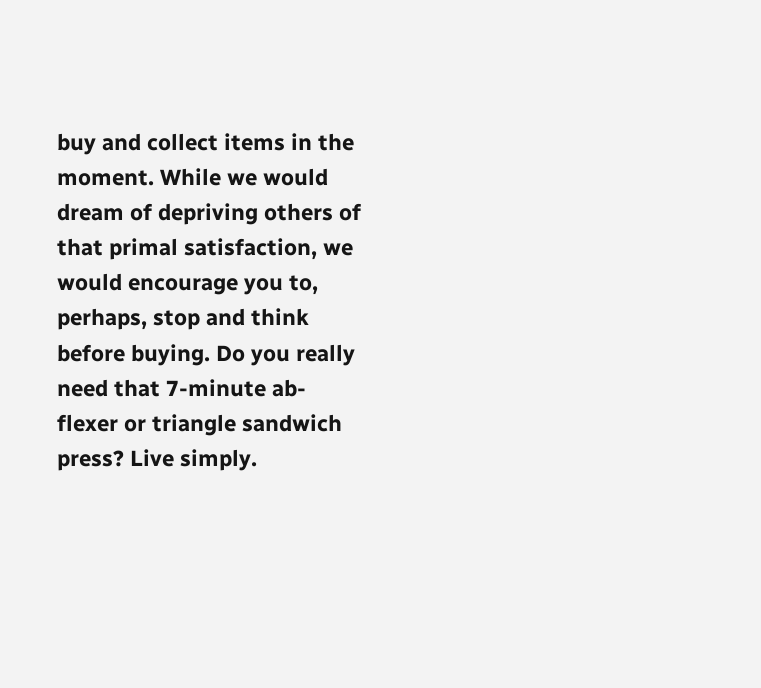buy and collect items in the moment. While we would dream of depriving others of that primal satisfaction, we would encourage you to, perhaps, stop and think before buying. Do you really need that 7-minute ab-flexer or triangle sandwich press? Live simply.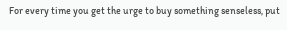For every time you get the urge to buy something senseless, put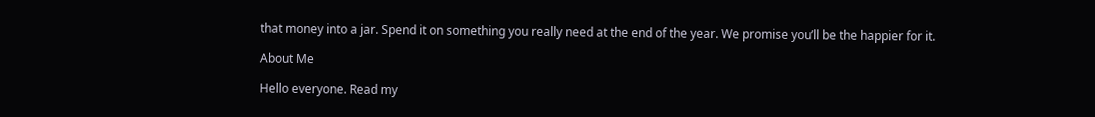that money into a jar. Spend it on something you really need at the end of the year. We promise you’ll be the happier for it.

About Me

Hello everyone. Read my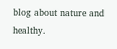blog about nature and healthy.